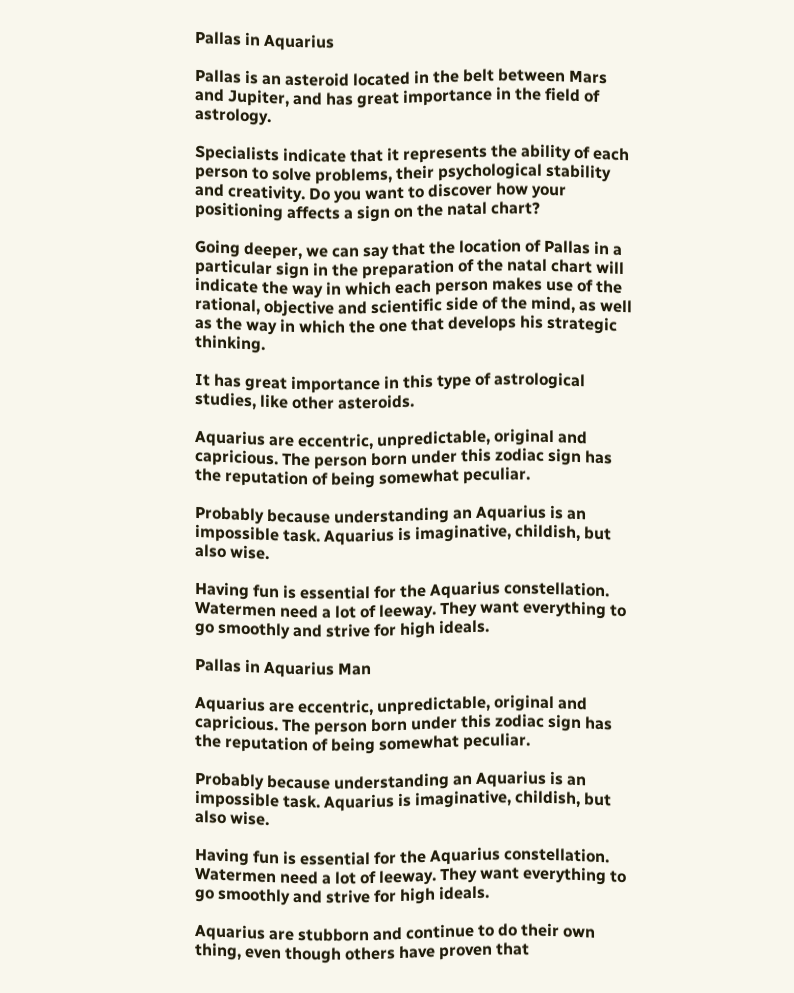Pallas in Aquarius

Pallas is an asteroid located in the belt between Mars and Jupiter, and has great importance in the field of astrology.

Specialists indicate that it represents the ability of each person to solve problems, their psychological stability and creativity. Do you want to discover how your positioning affects a sign on the natal chart?

Going deeper, we can say that the location of Pallas in a particular sign in the preparation of the natal chart will indicate the way in which each person makes use of the rational, objective and scientific side of the mind, as well as the way in which the one that develops his strategic thinking.

It has great importance in this type of astrological studies, like other asteroids.

Aquarius are eccentric, unpredictable, original and capricious. The person born under this zodiac sign has the reputation of being somewhat peculiar.

Probably because understanding an Aquarius is an impossible task. Aquarius is imaginative, childish, but also wise.

Having fun is essential for the Aquarius constellation. Watermen need a lot of leeway. They want everything to go smoothly and strive for high ideals.

Pallas in Aquarius Man

Aquarius are eccentric, unpredictable, original and capricious. The person born under this zodiac sign has the reputation of being somewhat peculiar.

Probably because understanding an Aquarius is an impossible task. Aquarius is imaginative, childish, but also wise.

Having fun is essential for the Aquarius constellation. Watermen need a lot of leeway. They want everything to go smoothly and strive for high ideals.

Aquarius are stubborn and continue to do their own thing, even though others have proven that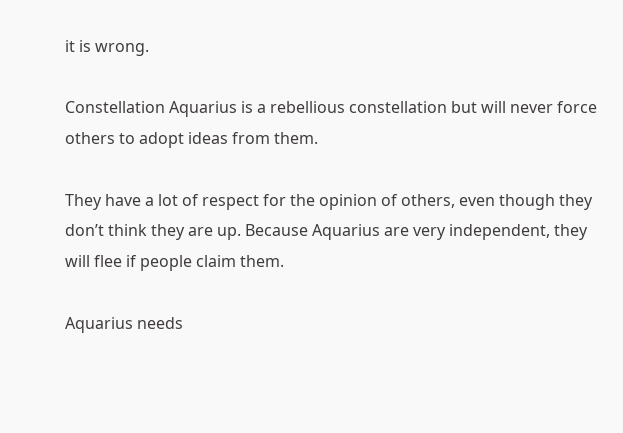it is wrong.

Constellation Aquarius is a rebellious constellation but will never force others to adopt ideas from them.

They have a lot of respect for the opinion of others, even though they don’t think they are up. Because Aquarius are very independent, they will flee if people claim them.

Aquarius needs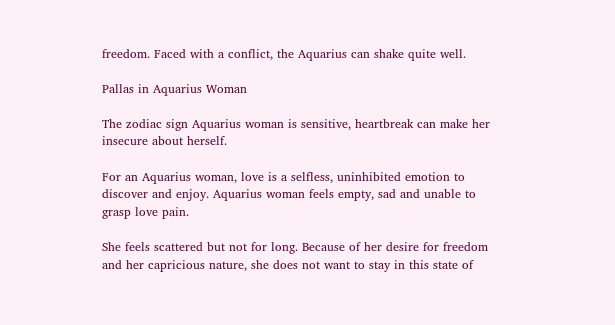freedom. Faced with a conflict, the Aquarius can shake quite well.

Pallas in Aquarius Woman

The zodiac sign Aquarius woman is sensitive, heartbreak can make her insecure about herself.

For an Aquarius woman, love is a selfless, uninhibited emotion to discover and enjoy. Aquarius woman feels empty, sad and unable to grasp love pain.

She feels scattered but not for long. Because of her desire for freedom and her capricious nature, she does not want to stay in this state of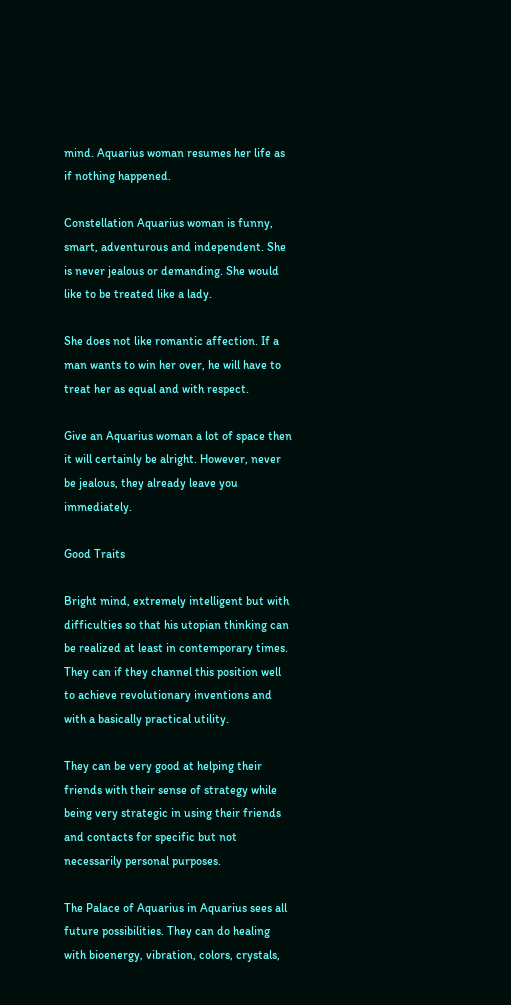mind. Aquarius woman resumes her life as if nothing happened.

Constellation Aquarius woman is funny, smart, adventurous and independent. She is never jealous or demanding. She would like to be treated like a lady.

She does not like romantic affection. If a man wants to win her over, he will have to treat her as equal and with respect.

Give an Aquarius woman a lot of space then it will certainly be alright. However, never be jealous, they already leave you immediately.

Good Traits

Bright mind, extremely intelligent but with difficulties so that his utopian thinking can be realized at least in contemporary times. They can if they channel this position well to achieve revolutionary inventions and with a basically practical utility.

They can be very good at helping their friends with their sense of strategy while being very strategic in using their friends and contacts for specific but not necessarily personal purposes.

The Palace of Aquarius in Aquarius sees all future possibilities. They can do healing with bioenergy, vibration, colors, crystals,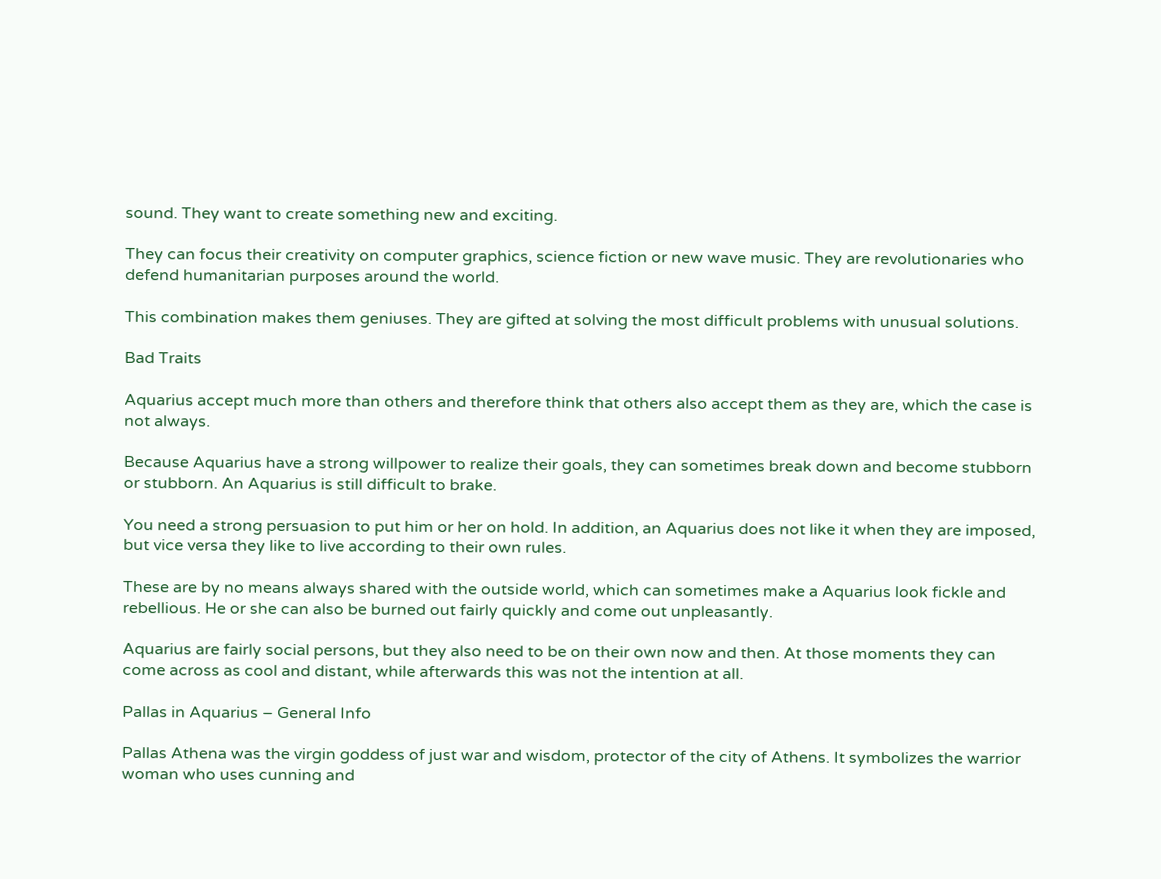sound. They want to create something new and exciting.

They can focus their creativity on computer graphics, science fiction or new wave music. They are revolutionaries who defend humanitarian purposes around the world.

This combination makes them geniuses. They are gifted at solving the most difficult problems with unusual solutions.

Bad Traits

Aquarius accept much more than others and therefore think that others also accept them as they are, which the case is not always.

Because Aquarius have a strong willpower to realize their goals, they can sometimes break down and become stubborn or stubborn. An Aquarius is still difficult to brake.

You need a strong persuasion to put him or her on hold. In addition, an Aquarius does not like it when they are imposed, but vice versa they like to live according to their own rules.

These are by no means always shared with the outside world, which can sometimes make a Aquarius look fickle and rebellious. He or she can also be burned out fairly quickly and come out unpleasantly.

Aquarius are fairly social persons, but they also need to be on their own now and then. At those moments they can come across as cool and distant, while afterwards this was not the intention at all.

Pallas in Aquarius – General Info

Pallas Athena was the virgin goddess of just war and wisdom, protector of the city of Athens. It symbolizes the warrior woman who uses cunning and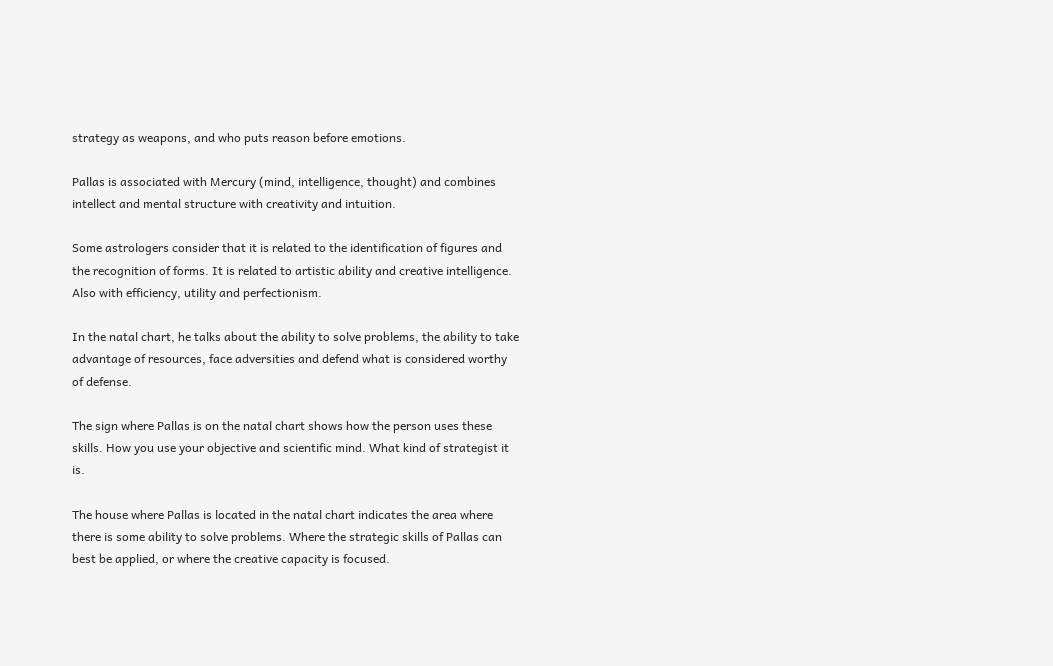strategy as weapons, and who puts reason before emotions.

Pallas is associated with Mercury (mind, intelligence, thought) and combines intellect and mental structure with creativity and intuition.

Some astrologers consider that it is related to the identification of figures and the recognition of forms. It is related to artistic ability and creative intelligence. Also with efficiency, utility and perfectionism.

In the natal chart, he talks about the ability to solve problems, the ability to take advantage of resources, face adversities and defend what is considered worthy of defense.

The sign where Pallas is on the natal chart shows how the person uses these skills. How you use your objective and scientific mind. What kind of strategist it is.

The house where Pallas is located in the natal chart indicates the area where there is some ability to solve problems. Where the strategic skills of Pallas can best be applied, or where the creative capacity is focused.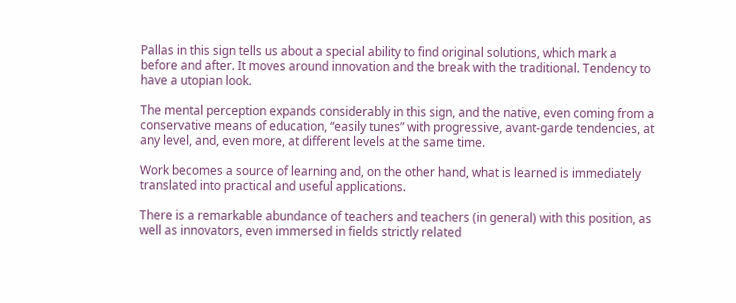Pallas in this sign tells us about a special ability to find original solutions, which mark a before and after. It moves around innovation and the break with the traditional. Tendency to have a utopian look.

The mental perception expands considerably in this sign, and the native, even coming from a conservative means of education, “easily tunes” with progressive, avant-garde tendencies, at any level, and, even more, at different levels at the same time.

Work becomes a source of learning and, on the other hand, what is learned is immediately translated into practical and useful applications.

There is a remarkable abundance of teachers and teachers (in general) with this position, as well as innovators, even immersed in fields strictly related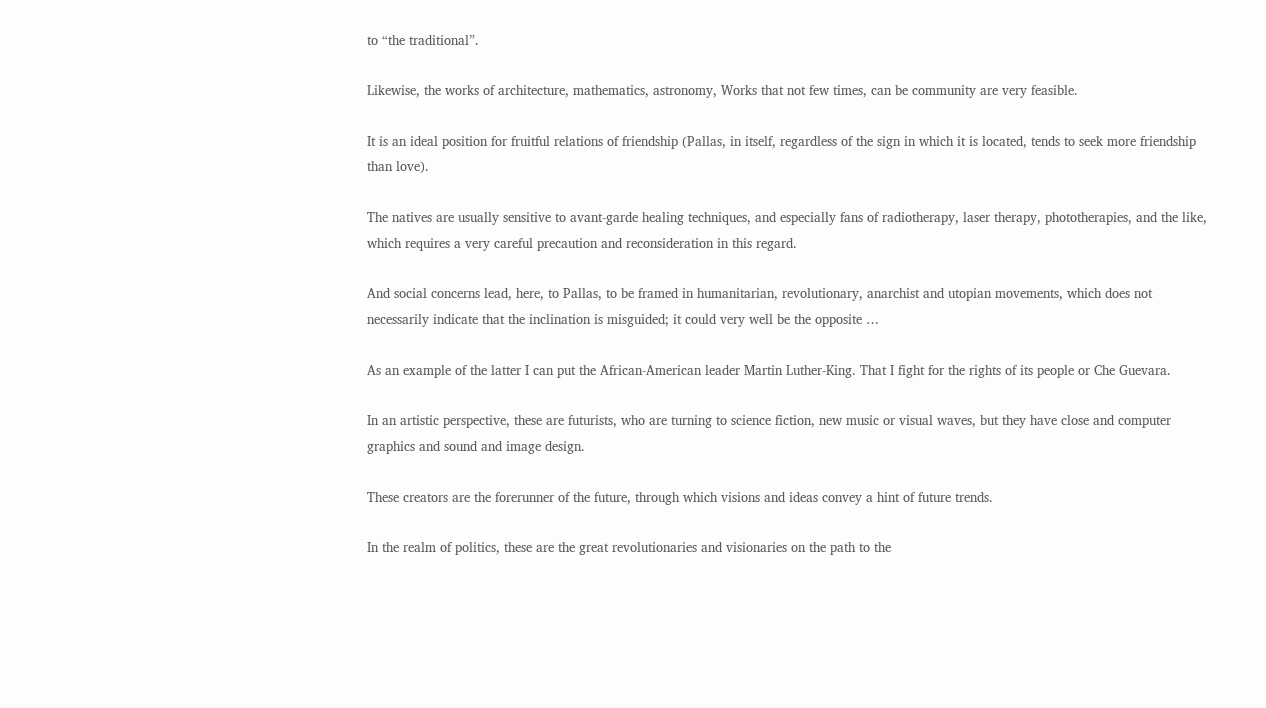to “the traditional”.

Likewise, the works of architecture, mathematics, astronomy, Works that not few times, can be community are very feasible.

It is an ideal position for fruitful relations of friendship (Pallas, in itself, regardless of the sign in which it is located, tends to seek more friendship than love).

The natives are usually sensitive to avant-garde healing techniques, and especially fans of radiotherapy, laser therapy, phototherapies, and the like, which requires a very careful precaution and reconsideration in this regard.

And social concerns lead, here, to Pallas, to be framed in humanitarian, revolutionary, anarchist and utopian movements, which does not necessarily indicate that the inclination is misguided; it could very well be the opposite …

As an example of the latter I can put the African-American leader Martin Luther-King. That I fight for the rights of its people or Che Guevara.

In an artistic perspective, these are futurists, who are turning to science fiction, new music or visual waves, but they have close and computer graphics and sound and image design.

These creators are the forerunner of the future, through which visions and ideas convey a hint of future trends.

In the realm of politics, these are the great revolutionaries and visionaries on the path to the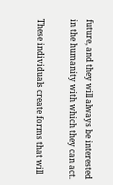future, and they will always be interested in the humanity with which they can act.

These individuals create forms that will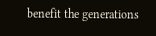benefit the generations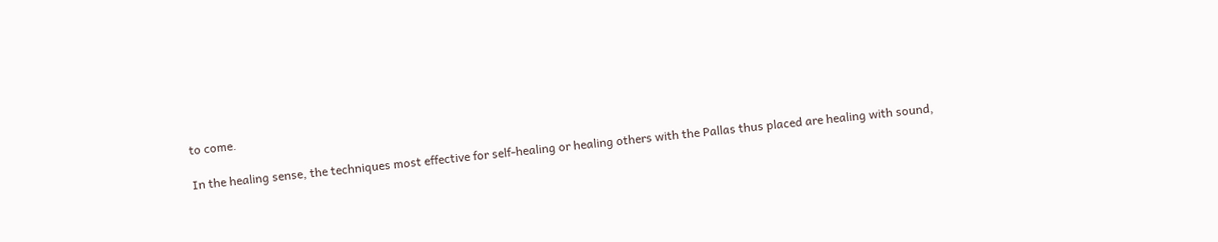to come.

In the healing sense, the techniques most effective for self-healing or healing others with the Pallas thus placed are healing with sound,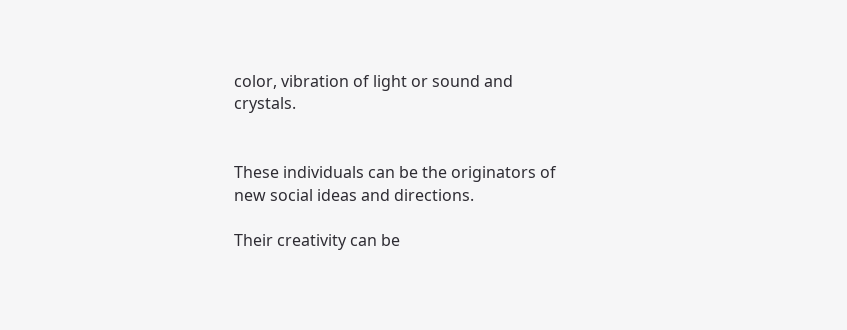color, vibration of light or sound and crystals.


These individuals can be the originators of new social ideas and directions.

Their creativity can be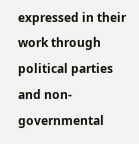expressed in their work through political parties and non-governmental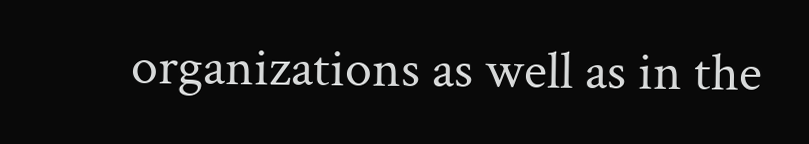organizations as well as in the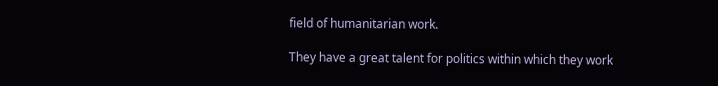field of humanitarian work.

They have a great talent for politics within which they work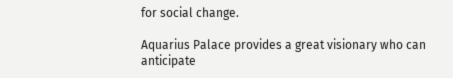for social change.

Aquarius Palace provides a great visionary who can anticipate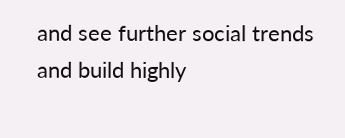and see further social trends and build highly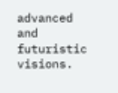advanced and futuristic visions.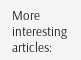More interesting articles: